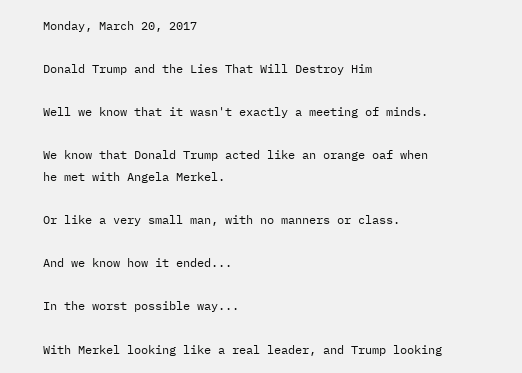Monday, March 20, 2017

Donald Trump and the Lies That Will Destroy Him

Well we know that it wasn't exactly a meeting of minds.

We know that Donald Trump acted like an orange oaf when he met with Angela Merkel.

Or like a very small man, with no manners or class.

And we know how it ended...

In the worst possible way...

With Merkel looking like a real leader, and Trump looking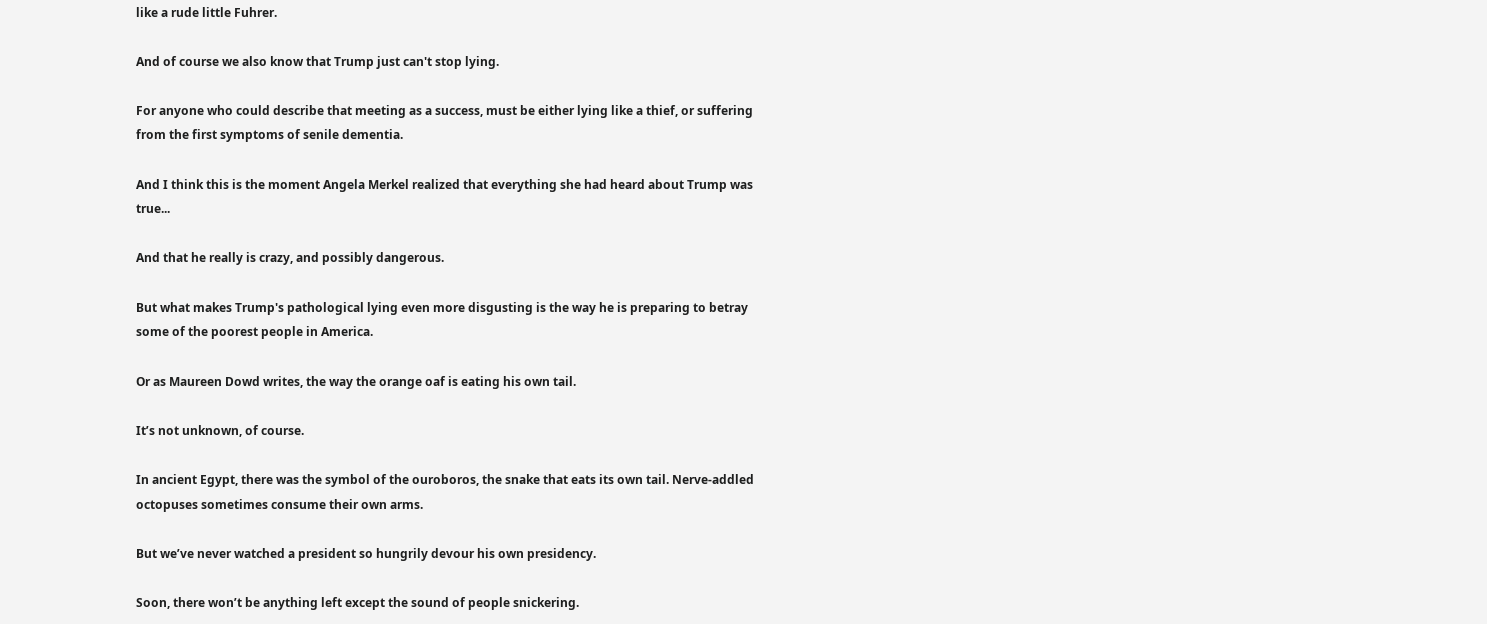like a rude little Fuhrer.

And of course we also know that Trump just can't stop lying.

For anyone who could describe that meeting as a success, must be either lying like a thief, or suffering from the first symptoms of senile dementia.

And I think this is the moment Angela Merkel realized that everything she had heard about Trump was true...

And that he really is crazy, and possibly dangerous.

But what makes Trump's pathological lying even more disgusting is the way he is preparing to betray some of the poorest people in America.

Or as Maureen Dowd writes, the way the orange oaf is eating his own tail.

It’s not unknown, of course.

In ancient Egypt, there was the symbol of the ouroboros, the snake that eats its own tail. Nerve-addled octopuses sometimes consume their own arms.

But we’ve never watched a president so hungrily devour his own presidency.

Soon, there won’t be anything left except the sound of people snickering.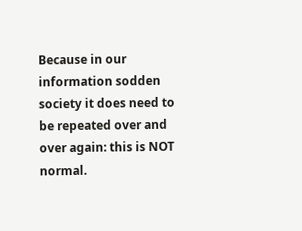Because in our information sodden society it does need to be repeated over and over again: this is NOT normal.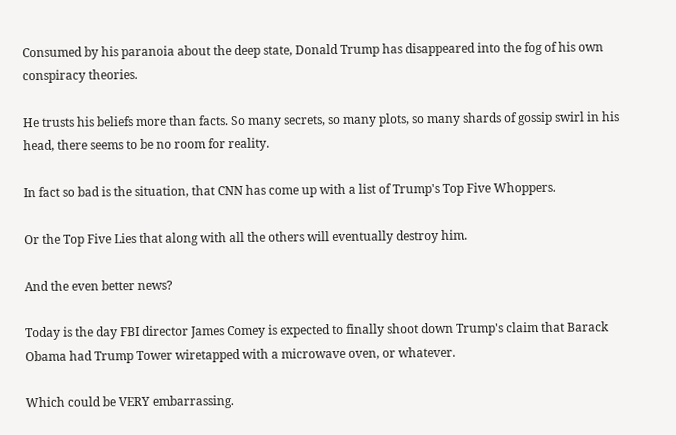Consumed by his paranoia about the deep state, Donald Trump has disappeared into the fog of his own conspiracy theories.

He trusts his beliefs more than facts. So many secrets, so many plots, so many shards of gossip swirl in his head, there seems to be no room for reality.

In fact so bad is the situation, that CNN has come up with a list of Trump's Top Five Whoppers.

Or the Top Five Lies that along with all the others will eventually destroy him.

And the even better news?

Today is the day FBI director James Comey is expected to finally shoot down Trump's claim that Barack Obama had Trump Tower wiretapped with a microwave oven, or whatever.

Which could be VERY embarrassing.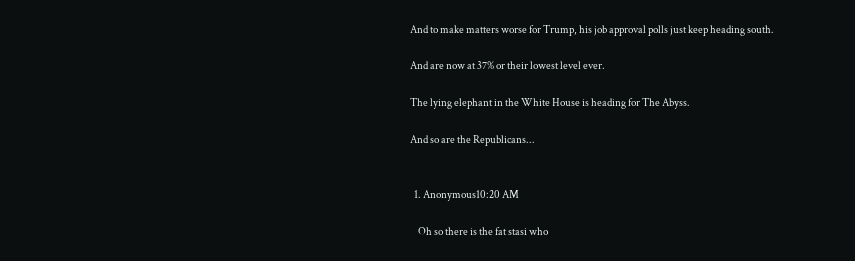And to make matters worse for Trump, his job approval polls just keep heading south.

And are now at 37% or their lowest level ever.

The lying elephant in the White House is heading for The Abyss.

And so are the Republicans...


  1. Anonymous10:20 AM

    Oh so there is the fat stasi who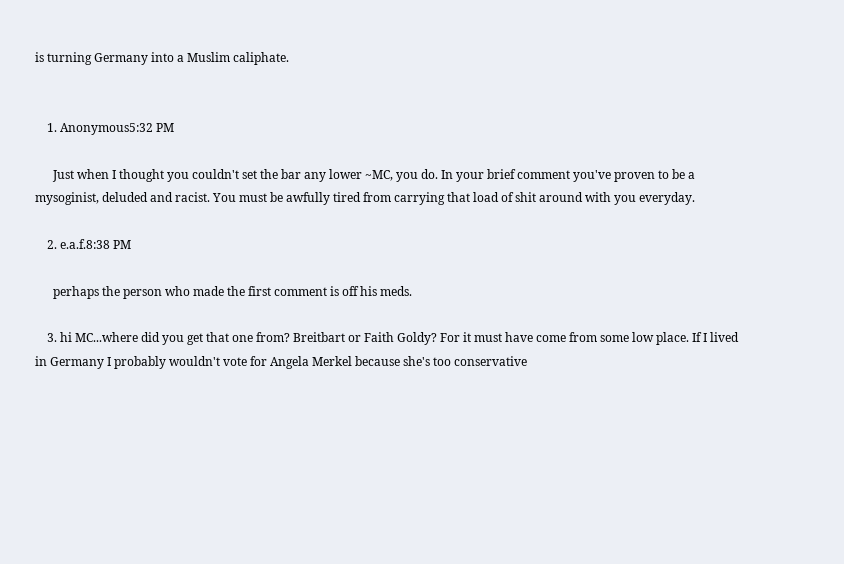is turning Germany into a Muslim caliphate.


    1. Anonymous5:32 PM

      Just when I thought you couldn't set the bar any lower ~MC, you do. In your brief comment you've proven to be a mysoginist, deluded and racist. You must be awfully tired from carrying that load of shit around with you everyday.

    2. e.a.f.8:38 PM

      perhaps the person who made the first comment is off his meds.

    3. hi MC...where did you get that one from? Breitbart or Faith Goldy? For it must have come from some low place. If I lived in Germany I probably wouldn't vote for Angela Merkel because she's too conservative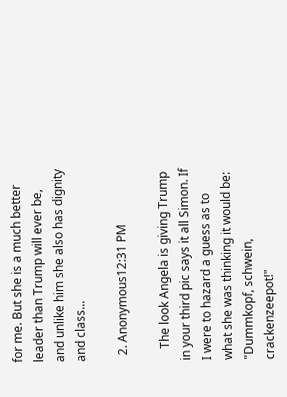for me. But she is a much better leader than Trump will ever be, and unlike him she also has dignity and class...

  2. Anonymous12:31 PM

    The look Angela is giving Trump in your third pic says it all Simon. If I were to hazard a guess as to what she was thinking it would be: "Dummkopf, schwein, crackenzeepot!"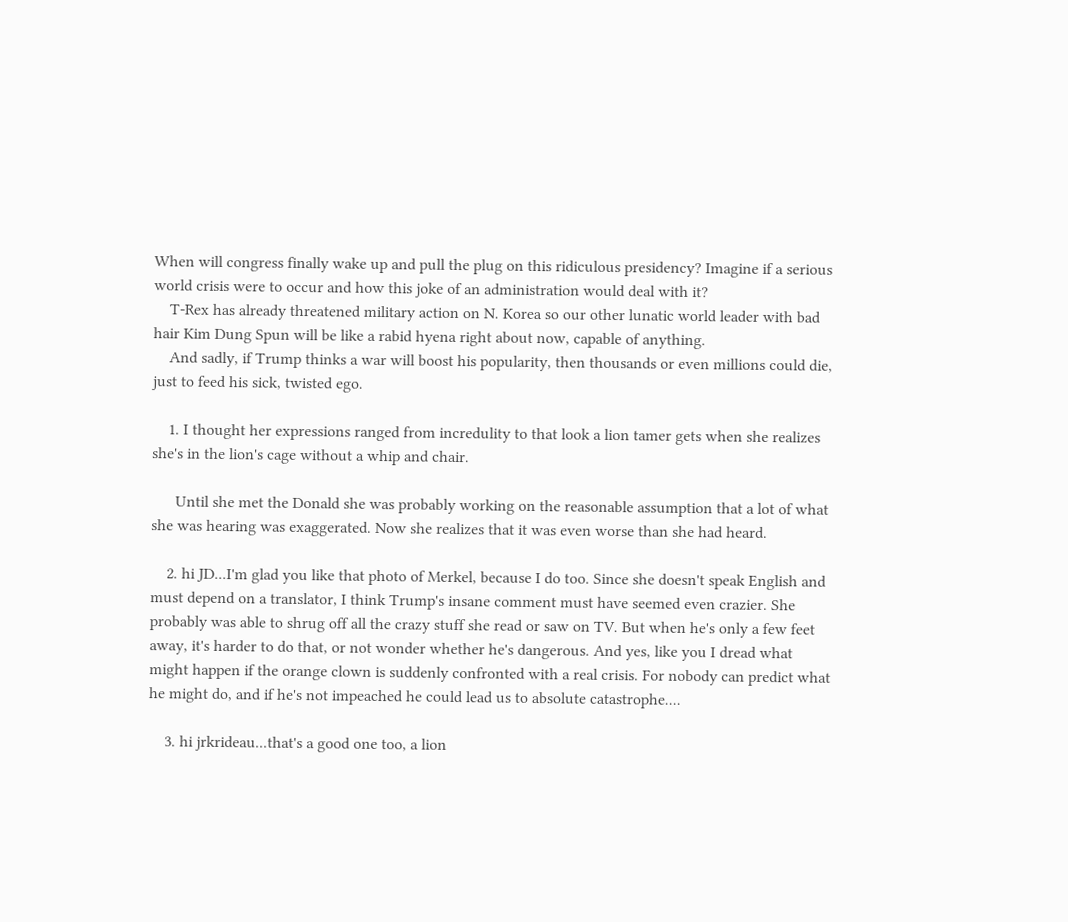When will congress finally wake up and pull the plug on this ridiculous presidency? Imagine if a serious world crisis were to occur and how this joke of an administration would deal with it?
    T-Rex has already threatened military action on N. Korea so our other lunatic world leader with bad hair Kim Dung Spun will be like a rabid hyena right about now, capable of anything.
    And sadly, if Trump thinks a war will boost his popularity, then thousands or even millions could die, just to feed his sick, twisted ego.

    1. I thought her expressions ranged from incredulity to that look a lion tamer gets when she realizes she's in the lion's cage without a whip and chair.

      Until she met the Donald she was probably working on the reasonable assumption that a lot of what she was hearing was exaggerated. Now she realizes that it was even worse than she had heard.

    2. hi JD...I'm glad you like that photo of Merkel, because I do too. Since she doesn't speak English and must depend on a translator, I think Trump's insane comment must have seemed even crazier. She probably was able to shrug off all the crazy stuff she read or saw on TV. But when he's only a few feet away, it's harder to do that, or not wonder whether he's dangerous. And yes, like you I dread what might happen if the orange clown is suddenly confronted with a real crisis. For nobody can predict what he might do, and if he's not impeached he could lead us to absolute catastrophe....

    3. hi jrkrideau...that's a good one too, a lion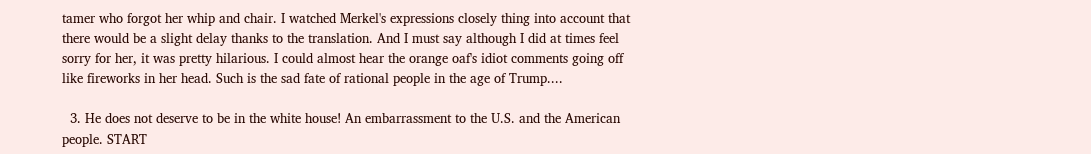tamer who forgot her whip and chair. I watched Merkel's expressions closely thing into account that there would be a slight delay thanks to the translation. And I must say although I did at times feel sorry for her, it was pretty hilarious. I could almost hear the orange oaf's idiot comments going off like fireworks in her head. Such is the sad fate of rational people in the age of Trump....

  3. He does not deserve to be in the white house! An embarrassment to the U.S. and the American people. START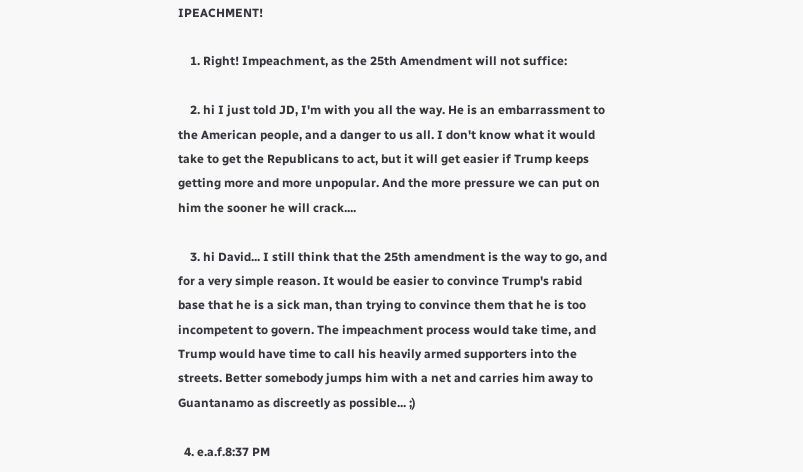IPEACHMENT!

    1. Right! Impeachment, as the 25th Amendment will not suffice:

    2. hi I just told JD, I'm with you all the way. He is an embarrassment to the American people, and a danger to us all. I don't know what it would take to get the Republicans to act, but it will get easier if Trump keeps getting more and more unpopular. And the more pressure we can put on him the sooner he will crack....

    3. hi David... I still think that the 25th amendment is the way to go, and for a very simple reason. It would be easier to convince Trump's rabid base that he is a sick man, than trying to convince them that he is too incompetent to govern. The impeachment process would take time, and Trump would have time to call his heavily armed supporters into the streets. Better somebody jumps him with a net and carries him away to Guantanamo as discreetly as possible... ;)

  4. e.a.f.8:37 PM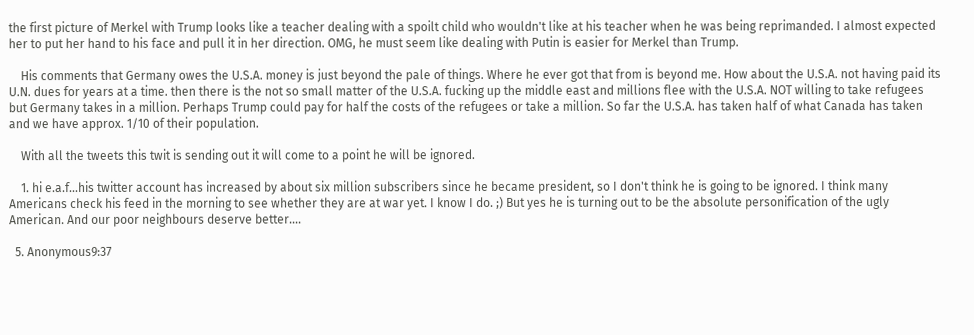the first picture of Merkel with Trump looks like a teacher dealing with a spoilt child who wouldn't like at his teacher when he was being reprimanded. I almost expected her to put her hand to his face and pull it in her direction. OMG, he must seem like dealing with Putin is easier for Merkel than Trump.

    His comments that Germany owes the U.S.A. money is just beyond the pale of things. Where he ever got that from is beyond me. How about the U.S.A. not having paid its U.N. dues for years at a time. then there is the not so small matter of the U.S.A. fucking up the middle east and millions flee with the U.S.A. NOT willing to take refugees but Germany takes in a million. Perhaps Trump could pay for half the costs of the refugees or take a million. So far the U.S.A. has taken half of what Canada has taken and we have approx. 1/10 of their population.

    With all the tweets this twit is sending out it will come to a point he will be ignored.

    1. hi e.a.f...his twitter account has increased by about six million subscribers since he became president, so I don't think he is going to be ignored. I think many Americans check his feed in the morning to see whether they are at war yet. I know I do. ;) But yes he is turning out to be the absolute personification of the ugly American. And our poor neighbours deserve better....

  5. Anonymous9:37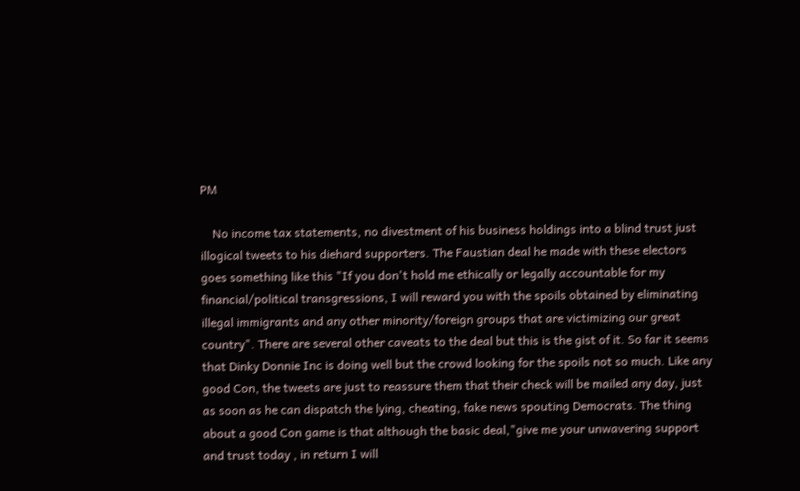PM

    No income tax statements, no divestment of his business holdings into a blind trust just illogical tweets to his diehard supporters. The Faustian deal he made with these electors goes something like this "If you don't hold me ethically or legally accountable for my financial/political transgressions, I will reward you with the spoils obtained by eliminating illegal immigrants and any other minority/foreign groups that are victimizing our great country". There are several other caveats to the deal but this is the gist of it. So far it seems that Dinky Donnie Inc is doing well but the crowd looking for the spoils not so much. Like any good Con, the tweets are just to reassure them that their check will be mailed any day, just as soon as he can dispatch the lying, cheating, fake news spouting Democrats. The thing about a good Con game is that although the basic deal,"give me your unwavering support and trust today , in return I will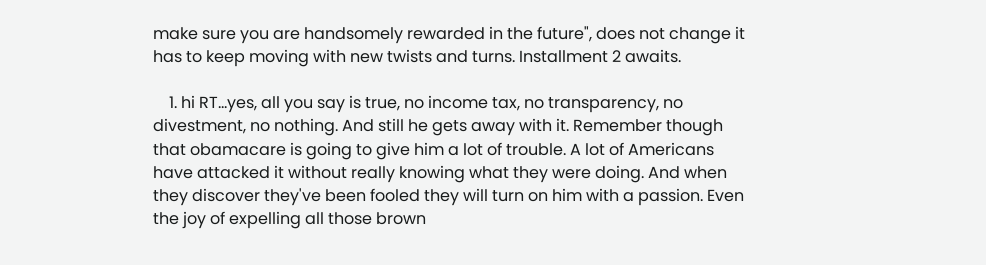make sure you are handsomely rewarded in the future", does not change it has to keep moving with new twists and turns. Installment 2 awaits.

    1. hi RT...yes, all you say is true, no income tax, no transparency, no divestment, no nothing. And still he gets away with it. Remember though that obamacare is going to give him a lot of trouble. A lot of Americans have attacked it without really knowing what they were doing. And when they discover they've been fooled they will turn on him with a passion. Even the joy of expelling all those brown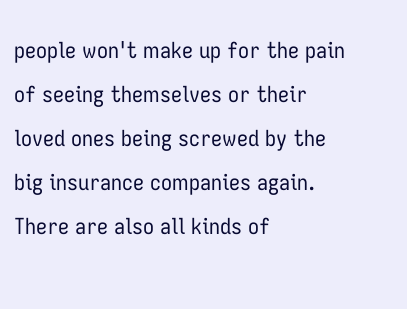people won't make up for the pain of seeing themselves or their loved ones being screwed by the big insurance companies again. There are also all kinds of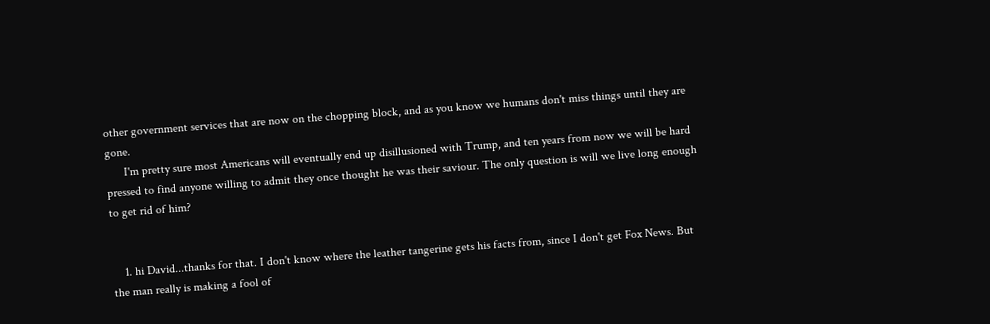other government services that are now on the chopping block, and as you know we humans don't miss things until they are gone.
      I'm pretty sure most Americans will eventually end up disillusioned with Trump, and ten years from now we will be hard pressed to find anyone willing to admit they once thought he was their saviour. The only question is will we live long enough to get rid of him?


    1. hi David...thanks for that. I don't know where the leather tangerine gets his facts from, since I don't get Fox News. But the man really is making a fool of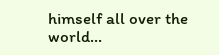himself all over the world...